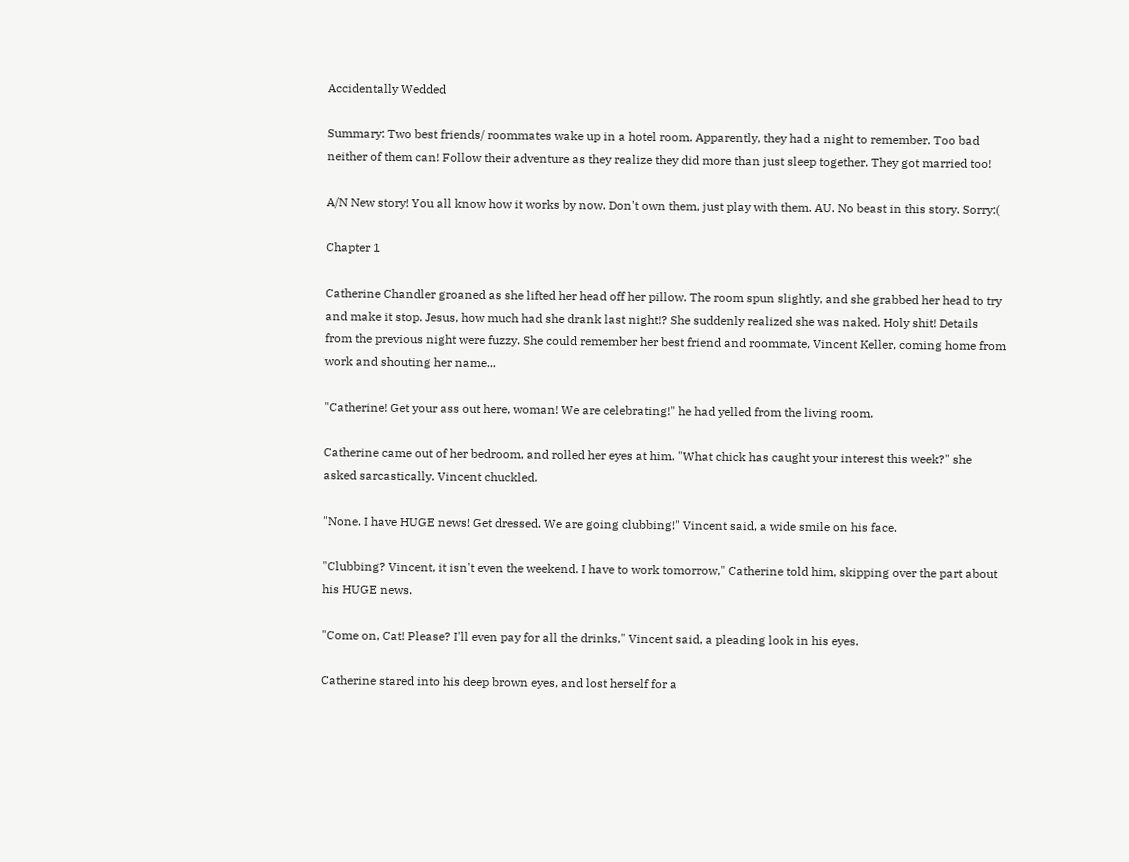Accidentally Wedded

Summary: Two best friends/ roommates wake up in a hotel room. Apparently, they had a night to remember. Too bad neither of them can! Follow their adventure as they realize they did more than just sleep together. They got married too!

A/N New story! You all know how it works by now. Don't own them, just play with them. AU. No beast in this story. Sorry:(

Chapter 1

Catherine Chandler groaned as she lifted her head off her pillow. The room spun slightly, and she grabbed her head to try and make it stop. Jesus, how much had she drank last night!? She suddenly realized she was naked. Holy shit! Details from the previous night were fuzzy. She could remember her best friend and roommate, Vincent Keller, coming home from work and shouting her name...

"Catherine! Get your ass out here, woman! We are celebrating!" he had yelled from the living room.

Catherine came out of her bedroom, and rolled her eyes at him. "What chick has caught your interest this week?" she asked sarcastically. Vincent chuckled.

"None. I have HUGE news! Get dressed. We are going clubbing!" Vincent said, a wide smile on his face.

"Clubbing? Vincent, it isn't even the weekend. I have to work tomorrow," Catherine told him, skipping over the part about his HUGE news.

"Come on, Cat! Please? I'll even pay for all the drinks," Vincent said, a pleading look in his eyes.

Catherine stared into his deep brown eyes, and lost herself for a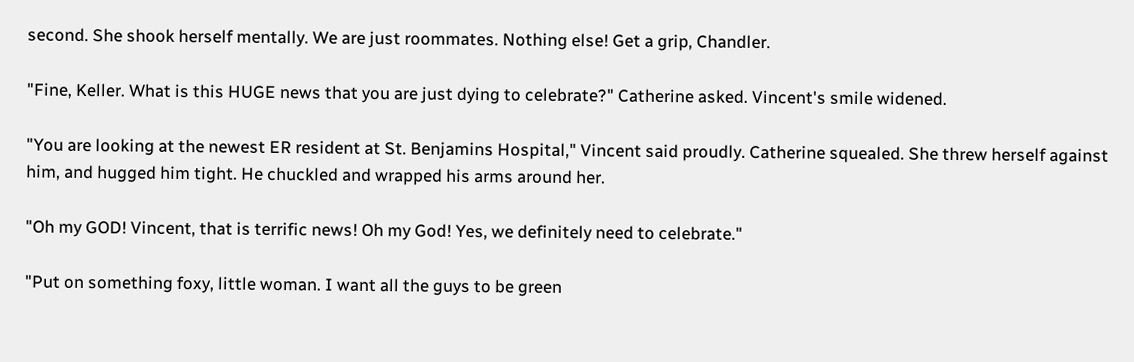second. She shook herself mentally. We are just roommates. Nothing else! Get a grip, Chandler.

"Fine, Keller. What is this HUGE news that you are just dying to celebrate?" Catherine asked. Vincent's smile widened.

"You are looking at the newest ER resident at St. Benjamins Hospital," Vincent said proudly. Catherine squealed. She threw herself against him, and hugged him tight. He chuckled and wrapped his arms around her.

"Oh my GOD! Vincent, that is terrific news! Oh my God! Yes, we definitely need to celebrate."

"Put on something foxy, little woman. I want all the guys to be green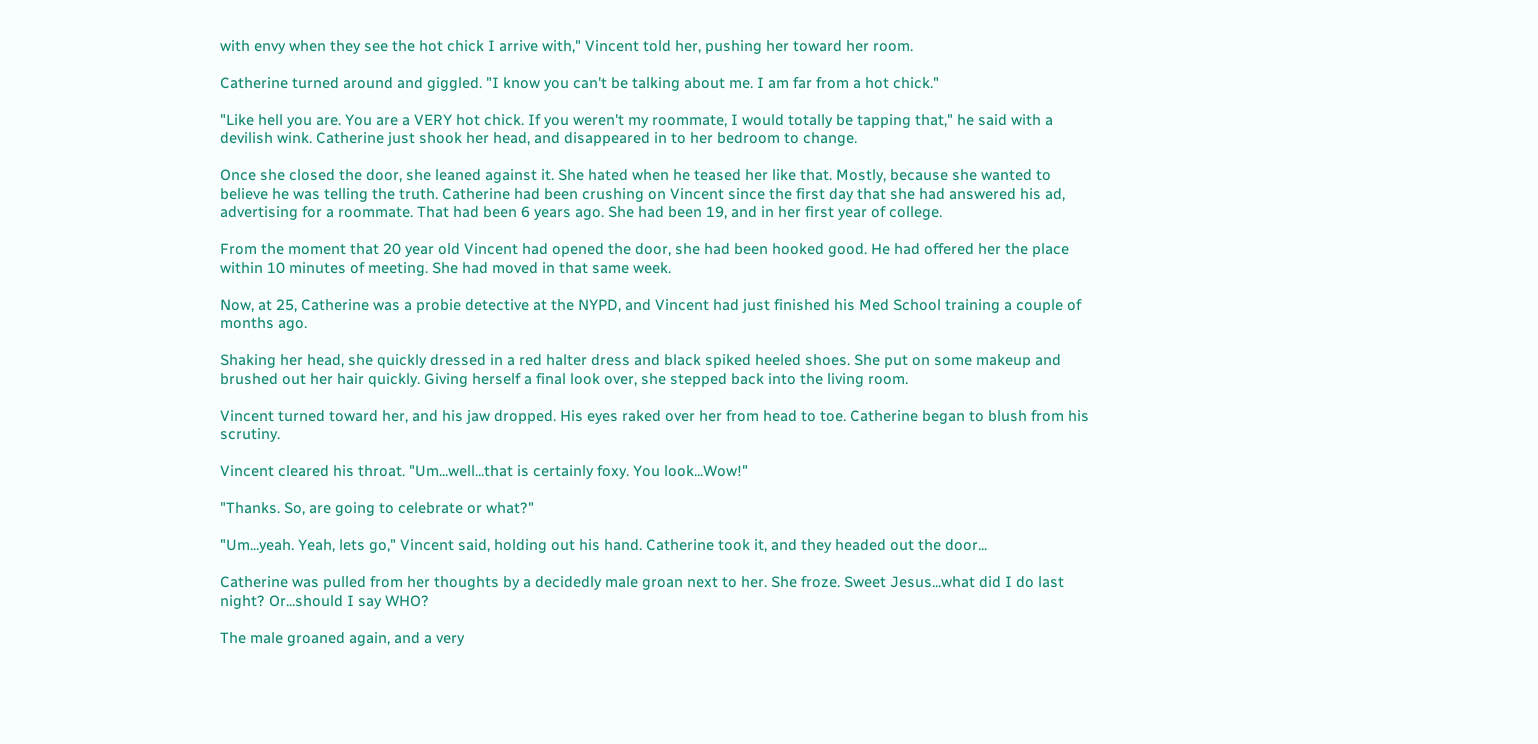with envy when they see the hot chick I arrive with," Vincent told her, pushing her toward her room.

Catherine turned around and giggled. "I know you can't be talking about me. I am far from a hot chick."

"Like hell you are. You are a VERY hot chick. If you weren't my roommate, I would totally be tapping that," he said with a devilish wink. Catherine just shook her head, and disappeared in to her bedroom to change.

Once she closed the door, she leaned against it. She hated when he teased her like that. Mostly, because she wanted to believe he was telling the truth. Catherine had been crushing on Vincent since the first day that she had answered his ad, advertising for a roommate. That had been 6 years ago. She had been 19, and in her first year of college.

From the moment that 20 year old Vincent had opened the door, she had been hooked good. He had offered her the place within 10 minutes of meeting. She had moved in that same week.

Now, at 25, Catherine was a probie detective at the NYPD, and Vincent had just finished his Med School training a couple of months ago.

Shaking her head, she quickly dressed in a red halter dress and black spiked heeled shoes. She put on some makeup and brushed out her hair quickly. Giving herself a final look over, she stepped back into the living room.

Vincent turned toward her, and his jaw dropped. His eyes raked over her from head to toe. Catherine began to blush from his scrutiny.

Vincent cleared his throat. "Um...well...that is certainly foxy. You look...Wow!"

"Thanks. So, are going to celebrate or what?"

"Um...yeah. Yeah, lets go," Vincent said, holding out his hand. Catherine took it, and they headed out the door...

Catherine was pulled from her thoughts by a decidedly male groan next to her. She froze. Sweet Jesus...what did I do last night? Or...should I say WHO?

The male groaned again, and a very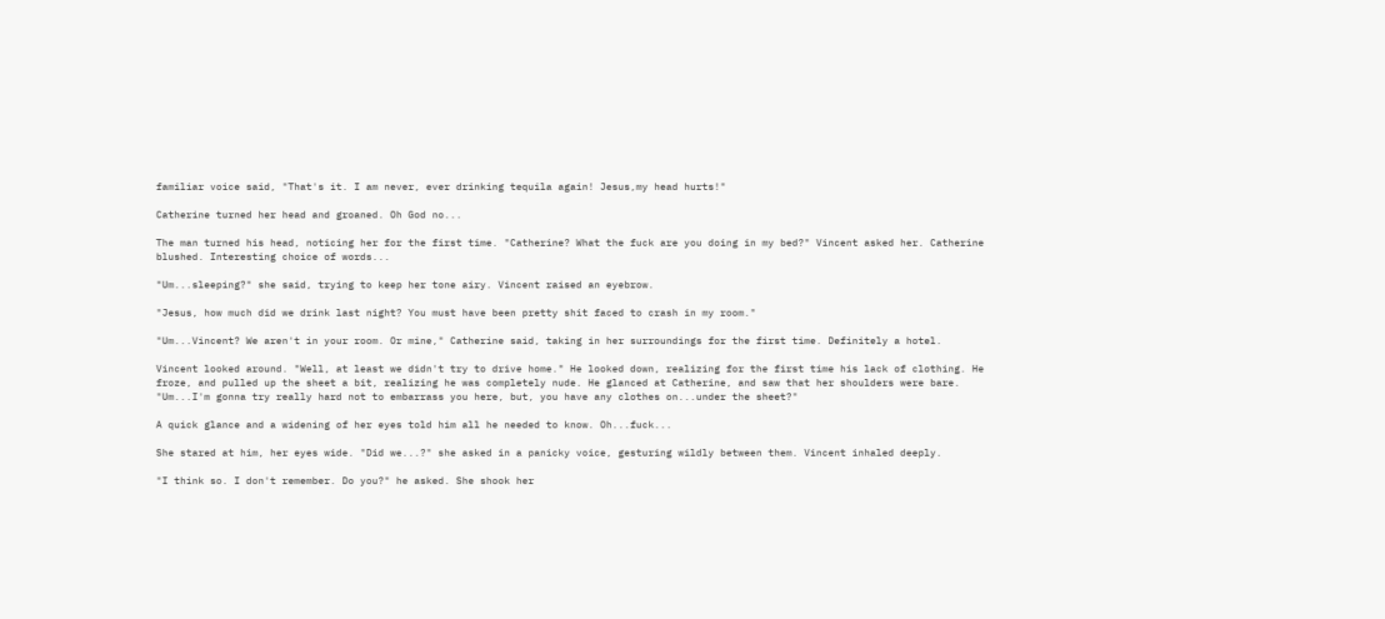familiar voice said, "That's it. I am never, ever drinking tequila again! Jesus,my head hurts!"

Catherine turned her head and groaned. Oh God no...

The man turned his head, noticing her for the first time. "Catherine? What the fuck are you doing in my bed?" Vincent asked her. Catherine blushed. Interesting choice of words...

"Um...sleeping?" she said, trying to keep her tone airy. Vincent raised an eyebrow.

"Jesus, how much did we drink last night? You must have been pretty shit faced to crash in my room."

"Um...Vincent? We aren't in your room. Or mine," Catherine said, taking in her surroundings for the first time. Definitely a hotel.

Vincent looked around. "Well, at least we didn't try to drive home." He looked down, realizing for the first time his lack of clothing. He froze, and pulled up the sheet a bit, realizing he was completely nude. He glanced at Catherine, and saw that her shoulders were bare. "Um...I'm gonna try really hard not to embarrass you here, but, you have any clothes on...under the sheet?"

A quick glance and a widening of her eyes told him all he needed to know. Oh...fuck...

She stared at him, her eyes wide. "Did we...?" she asked in a panicky voice, gesturing wildly between them. Vincent inhaled deeply.

"I think so. I don't remember. Do you?" he asked. She shook her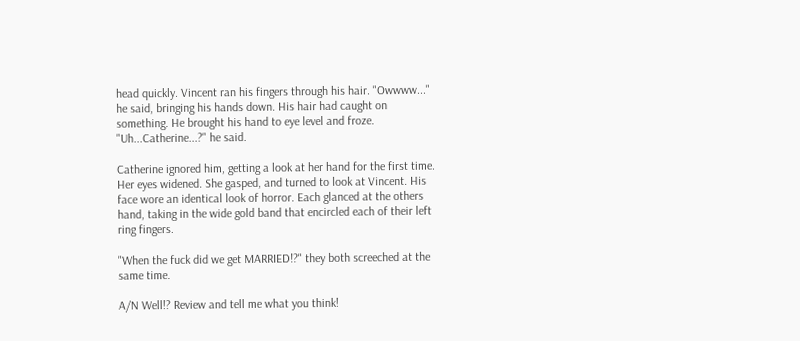head quickly. Vincent ran his fingers through his hair. "Owwww..." he said, bringing his hands down. His hair had caught on something. He brought his hand to eye level and froze. "Uh...Catherine...?" he said.

Catherine ignored him, getting a look at her hand for the first time. Her eyes widened. She gasped, and turned to look at Vincent. His face wore an identical look of horror. Each glanced at the others hand, taking in the wide gold band that encircled each of their left ring fingers.

"When the fuck did we get MARRIED!?" they both screeched at the same time.

A/N Well!? Review and tell me what you think!